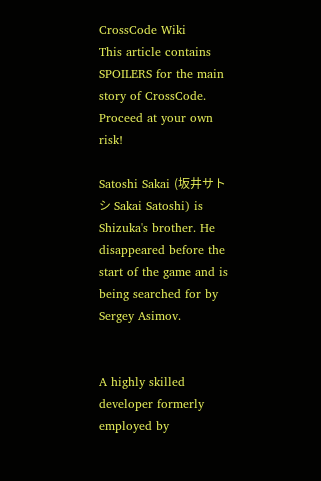CrossCode Wiki
This article contains SPOILERS for the main story of CrossCode. Proceed at your own risk!

Satoshi Sakai (坂井サトシ Sakai Satoshi) is Shizuka's brother. He disappeared before the start of the game and is being searched for by Sergey Asimov.


A highly skilled developer formerly employed by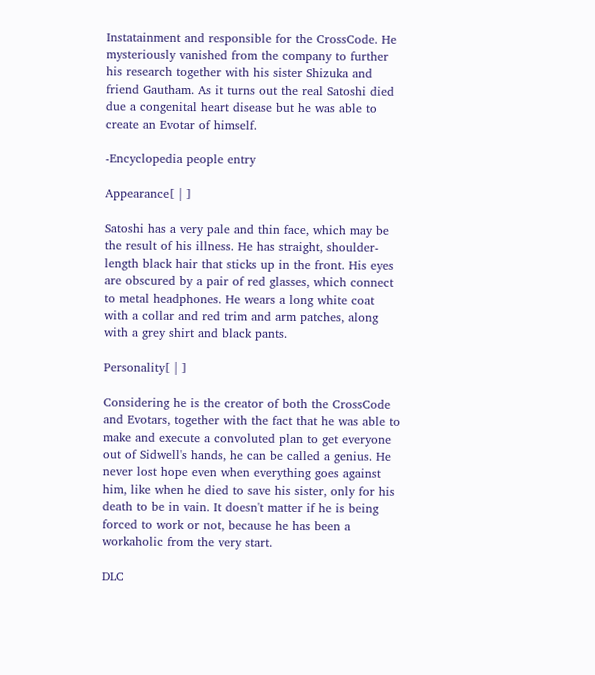Instatainment and responsible for the CrossCode. He mysteriously vanished from the company to further his research together with his sister Shizuka and friend Gautham. As it turns out the real Satoshi died due a congenital heart disease but he was able to create an Evotar of himself.

-Encyclopedia people entry

Appearance[ | ]

Satoshi has a very pale and thin face, which may be the result of his illness. He has straight, shoulder-length black hair that sticks up in the front. His eyes are obscured by a pair of red glasses, which connect to metal headphones. He wears a long white coat with a collar and red trim and arm patches, along with a grey shirt and black pants.

Personality[ | ]

Considering he is the creator of both the CrossCode and Evotars, together with the fact that he was able to make and execute a convoluted plan to get everyone out of Sidwell's hands, he can be called a genius. He never lost hope even when everything goes against him, like when he died to save his sister, only for his death to be in vain. It doesn't matter if he is being forced to work or not, because he has been a workaholic from the very start.

DLC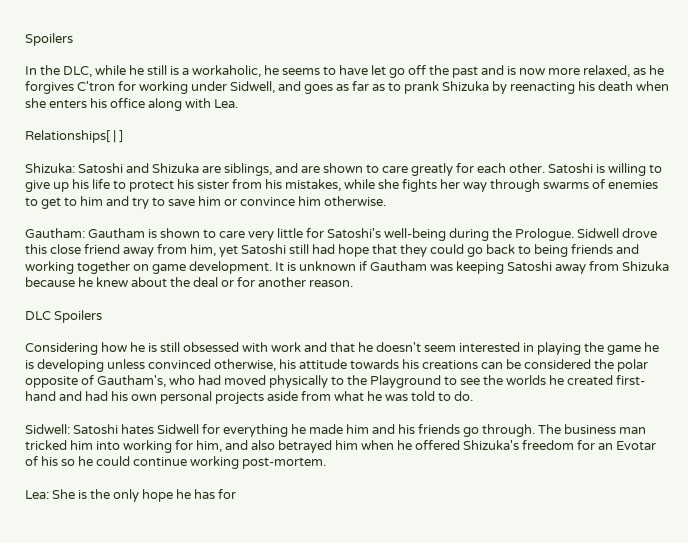Spoilers

In the DLC, while he still is a workaholic, he seems to have let go off the past and is now more relaxed, as he forgives C'tron for working under Sidwell, and goes as far as to prank Shizuka by reenacting his death when she enters his office along with Lea.

Relationships[ | ]

Shizuka: Satoshi and Shizuka are siblings, and are shown to care greatly for each other. Satoshi is willing to give up his life to protect his sister from his mistakes, while she fights her way through swarms of enemies to get to him and try to save him or convince him otherwise.

Gautham: Gautham is shown to care very little for Satoshi's well-being during the Prologue. Sidwell drove this close friend away from him, yet Satoshi still had hope that they could go back to being friends and working together on game development. It is unknown if Gautham was keeping Satoshi away from Shizuka because he knew about the deal or for another reason.

DLC Spoilers

Considering how he is still obsessed with work and that he doesn't seem interested in playing the game he is developing unless convinced otherwise, his attitude towards his creations can be considered the polar opposite of Gautham's, who had moved physically to the Playground to see the worlds he created first-hand and had his own personal projects aside from what he was told to do.

Sidwell: Satoshi hates Sidwell for everything he made him and his friends go through. The business man tricked him into working for him, and also betrayed him when he offered Shizuka's freedom for an Evotar of his so he could continue working post-mortem.

Lea: She is the only hope he has for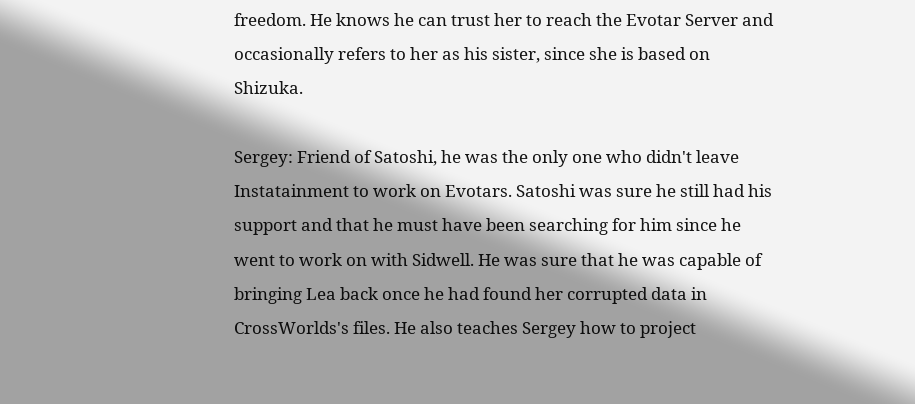freedom. He knows he can trust her to reach the Evotar Server and occasionally refers to her as his sister, since she is based on Shizuka.

Sergey: Friend of Satoshi, he was the only one who didn't leave Instatainment to work on Evotars. Satoshi was sure he still had his support and that he must have been searching for him since he went to work on with Sidwell. He was sure that he was capable of bringing Lea back once he had found her corrupted data in CrossWorlds's files. He also teaches Sergey how to project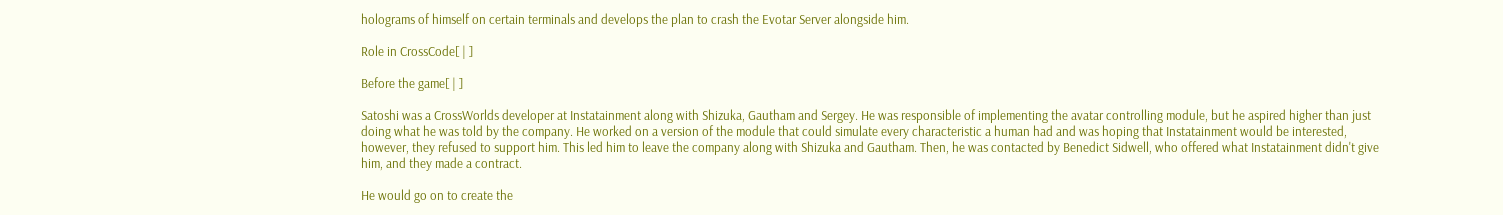holograms of himself on certain terminals and develops the plan to crash the Evotar Server alongside him.

Role in CrossCode[ | ]

Before the game[ | ]

Satoshi was a CrossWorlds developer at Instatainment along with Shizuka, Gautham and Sergey. He was responsible of implementing the avatar controlling module, but he aspired higher than just doing what he was told by the company. He worked on a version of the module that could simulate every characteristic a human had and was hoping that Instatainment would be interested, however, they refused to support him. This led him to leave the company along with Shizuka and Gautham. Then, he was contacted by Benedict Sidwell, who offered what Instatainment didn't give him, and they made a contract.

He would go on to create the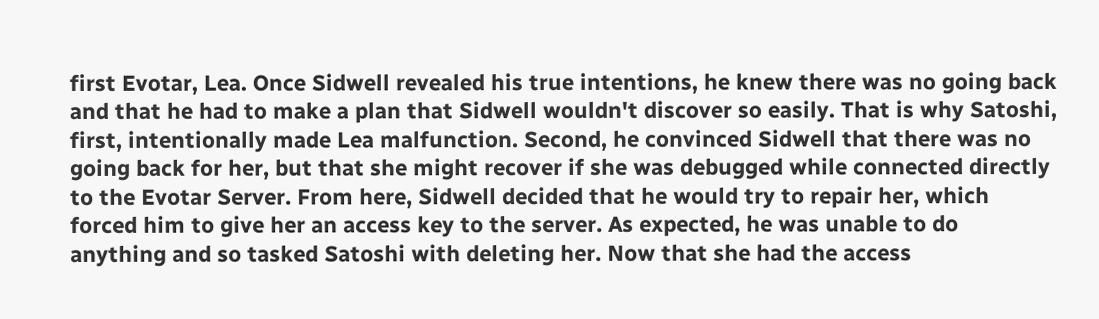first Evotar, Lea. Once Sidwell revealed his true intentions, he knew there was no going back and that he had to make a plan that Sidwell wouldn't discover so easily. That is why Satoshi, first, intentionally made Lea malfunction. Second, he convinced Sidwell that there was no going back for her, but that she might recover if she was debugged while connected directly to the Evotar Server. From here, Sidwell decided that he would try to repair her, which forced him to give her an access key to the server. As expected, he was unable to do anything and so tasked Satoshi with deleting her. Now that she had the access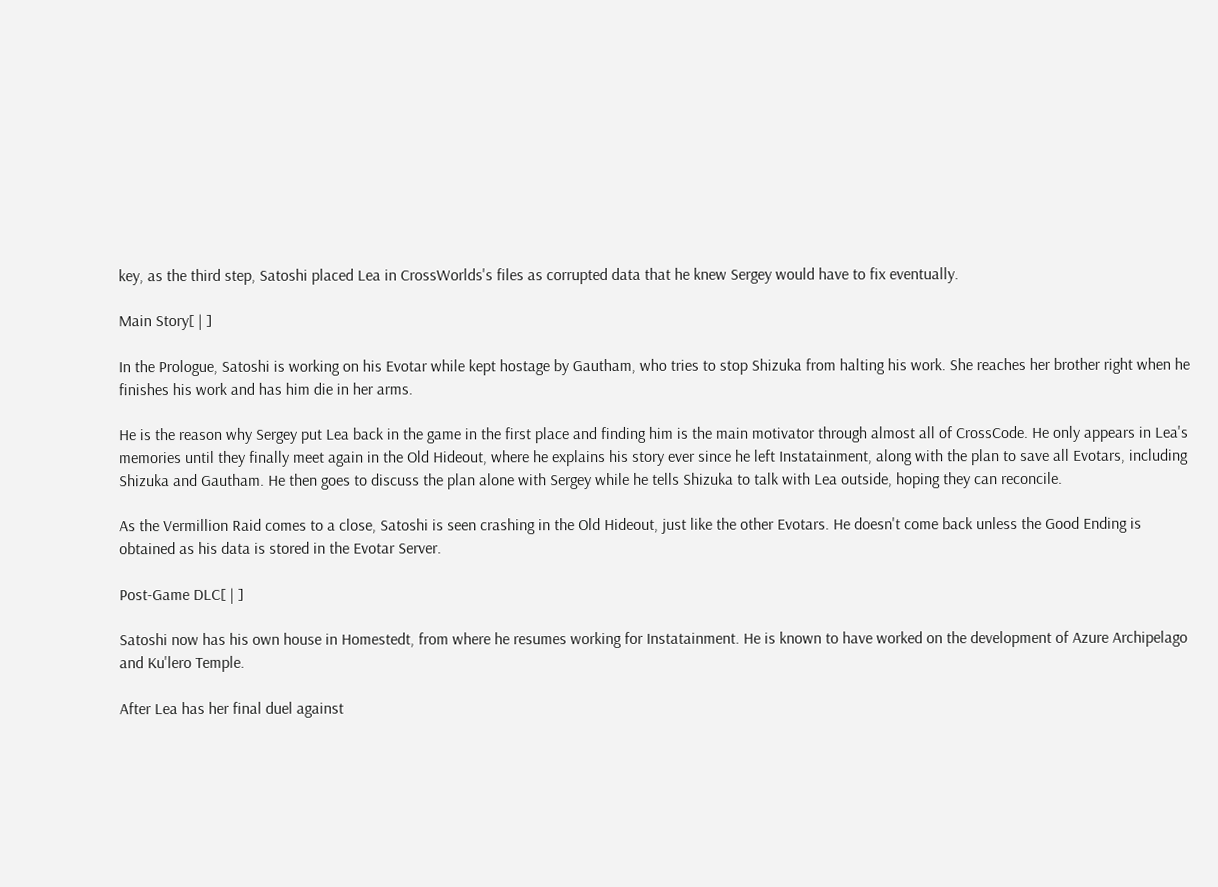key, as the third step, Satoshi placed Lea in CrossWorlds's files as corrupted data that he knew Sergey would have to fix eventually.

Main Story[ | ]

In the Prologue, Satoshi is working on his Evotar while kept hostage by Gautham, who tries to stop Shizuka from halting his work. She reaches her brother right when he finishes his work and has him die in her arms.

He is the reason why Sergey put Lea back in the game in the first place and finding him is the main motivator through almost all of CrossCode. He only appears in Lea's memories until they finally meet again in the Old Hideout, where he explains his story ever since he left Instatainment, along with the plan to save all Evotars, including Shizuka and Gautham. He then goes to discuss the plan alone with Sergey while he tells Shizuka to talk with Lea outside, hoping they can reconcile.

As the Vermillion Raid comes to a close, Satoshi is seen crashing in the Old Hideout, just like the other Evotars. He doesn't come back unless the Good Ending is obtained as his data is stored in the Evotar Server.

Post-Game DLC[ | ]

Satoshi now has his own house in Homestedt, from where he resumes working for Instatainment. He is known to have worked on the development of Azure Archipelago and Ku'lero Temple.

After Lea has her final duel against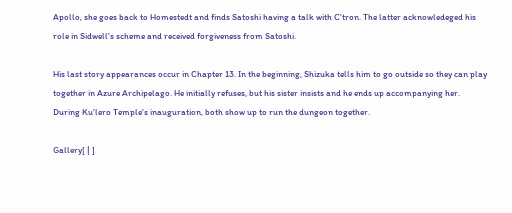Apollo, she goes back to Homestedt and finds Satoshi having a talk with C'tron. The latter acknowledeged his role in Sidwell's scheme and received forgiveness from Satoshi.

His last story appearances occur in Chapter 13. In the beginning, Shizuka tells him to go outside so they can play together in Azure Archipelago. He initially refuses, but his sister insists and he ends up accompanying her. During Ku'lero Temple's inauguration, both show up to run the dungeon together.

Gallery[ | ]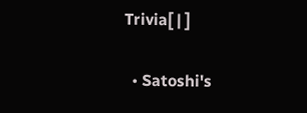Trivia[ | ]

  • Satoshi's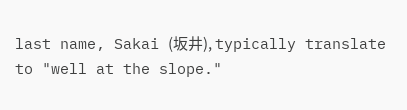last name, Sakai (坂井), typically translate to "well at the slope."